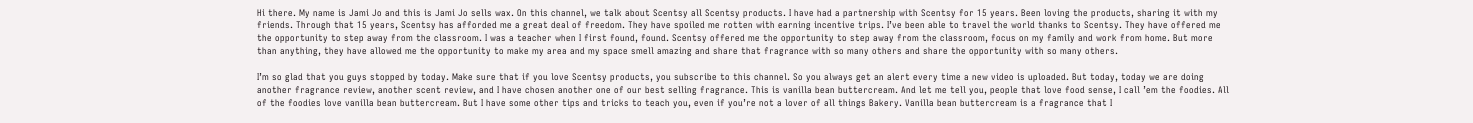Hi there. My name is Jami Jo and this is Jami Jo sells wax. On this channel, we talk about Scentsy all Scentsy products. I have had a partnership with Scentsy for 15 years. Been loving the products, sharing it with my friends. Through that 15 years, Scentsy has afforded me a great deal of freedom. They have spoiled me rotten with earning incentive trips. I’ve been able to travel the world thanks to Scentsy. They have offered me the opportunity to step away from the classroom. I was a teacher when I first found, found. Scentsy offered me the opportunity to step away from the classroom, focus on my family and work from home. But more than anything, they have allowed me the opportunity to make my area and my space smell amazing and share that fragrance with so many others and share the opportunity with so many others.

I’m so glad that you guys stopped by today. Make sure that if you love Scentsy products, you subscribe to this channel. So you always get an alert every time a new video is uploaded. But today, today we are doing another fragrance review, another scent review, and I have chosen another one of our best selling fragrance. This is vanilla bean buttercream. And let me tell you, people that love food sense, I call ’em the foodies. All of the foodies love vanilla bean buttercream. But I have some other tips and tricks to teach you, even if you’re not a lover of all things Bakery. Vanilla bean buttercream is a fragrance that I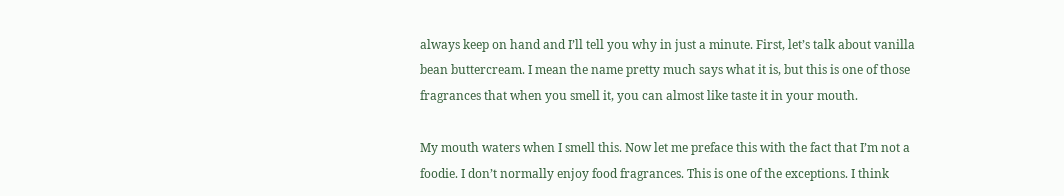always keep on hand and I’ll tell you why in just a minute. First, let’s talk about vanilla bean buttercream. I mean the name pretty much says what it is, but this is one of those fragrances that when you smell it, you can almost like taste it in your mouth.

My mouth waters when I smell this. Now let me preface this with the fact that I’m not a foodie. I don’t normally enjoy food fragrances. This is one of the exceptions. I think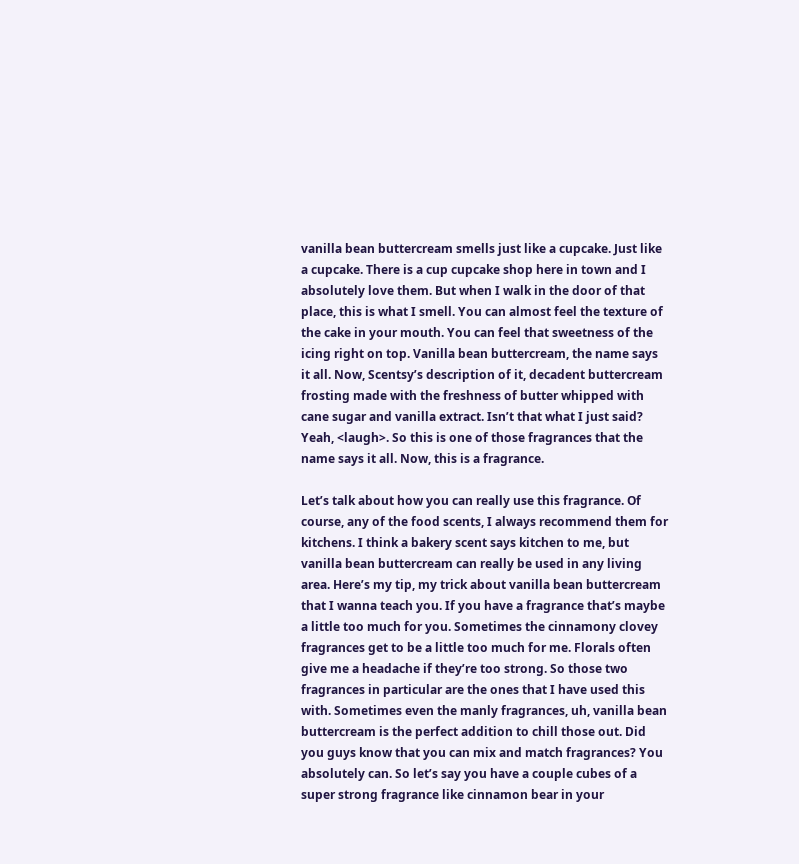vanilla bean buttercream smells just like a cupcake. Just like a cupcake. There is a cup cupcake shop here in town and I absolutely love them. But when I walk in the door of that place, this is what I smell. You can almost feel the texture of the cake in your mouth. You can feel that sweetness of the icing right on top. Vanilla bean buttercream, the name says it all. Now, Scentsy’s description of it, decadent buttercream frosting made with the freshness of butter whipped with cane sugar and vanilla extract. Isn’t that what I just said? Yeah, <laugh>. So this is one of those fragrances that the name says it all. Now, this is a fragrance.

Let’s talk about how you can really use this fragrance. Of course, any of the food scents, I always recommend them for kitchens. I think a bakery scent says kitchen to me, but vanilla bean buttercream can really be used in any living area. Here’s my tip, my trick about vanilla bean buttercream that I wanna teach you. If you have a fragrance that’s maybe a little too much for you. Sometimes the cinnamony clovey fragrances get to be a little too much for me. Florals often give me a headache if they’re too strong. So those two fragrances in particular are the ones that I have used this with. Sometimes even the manly fragrances, uh, vanilla bean buttercream is the perfect addition to chill those out. Did you guys know that you can mix and match fragrances? You absolutely can. So let’s say you have a couple cubes of a super strong fragrance like cinnamon bear in your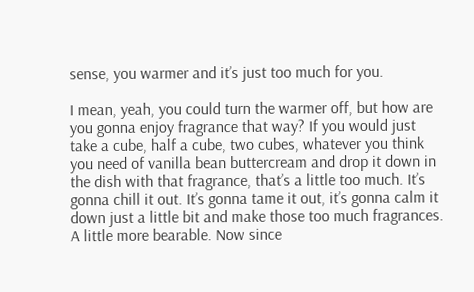sense, you warmer and it’s just too much for you.

I mean, yeah, you could turn the warmer off, but how are you gonna enjoy fragrance that way? If you would just take a cube, half a cube, two cubes, whatever you think you need of vanilla bean buttercream and drop it down in the dish with that fragrance, that’s a little too much. It’s gonna chill it out. It’s gonna tame it out, it’s gonna calm it down just a little bit and make those too much fragrances. A little more bearable. Now since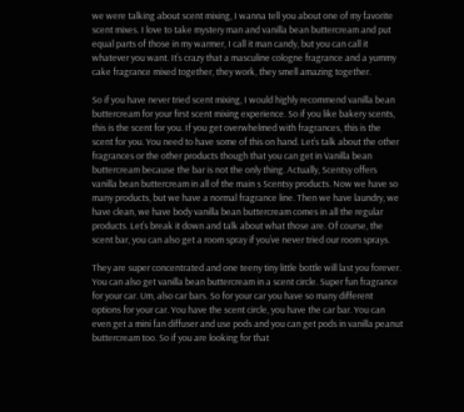we were talking about scent mixing, I wanna tell you about one of my favorite scent mixes. I love to take mystery man and vanilla bean buttercream and put equal parts of those in my warmer, I call it man candy, but you can call it whatever you want. It’s crazy that a masculine cologne fragrance and a yummy cake fragrance mixed together, they work, they smell amazing together.

So if you have never tried scent mixing, I would highly recommend vanilla bean buttercream for your first scent mixing experience. So if you like bakery scents, this is the scent for you. If you get overwhelmed with fragrances, this is the scent for you. You need to have some of this on hand. Let’s talk about the other fragrances or the other products though that you can get in Vanilla bean buttercream because the bar is not the only thing. Actually, Scentsy offers vanilla bean buttercream in all of the main s Scentsy products. Now we have so many products, but we have a normal fragrance line. Then we have laundry, we have clean, we have body vanilla bean buttercream comes in all the regular products. Let’s break it down and talk about what those are. Of course, the scent bar, you can also get a room spray if you’ve never tried our room sprays.

They are super concentrated and one teeny tiny little bottle will last you forever. You can also get vanilla bean buttercream in a scent circle. Super fun fragrance for your car. Um, also car bars. So for your car you have so many different options for your car. You have the scent circle, you have the car bar. You can even get a mini fan diffuser and use pods and you can get pods in vanilla peanut buttercream too. So if you are looking for that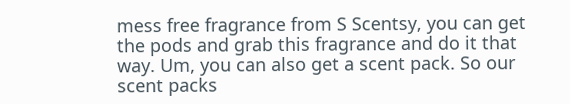mess free fragrance from S Scentsy, you can get the pods and grab this fragrance and do it that way. Um, you can also get a scent pack. So our scent packs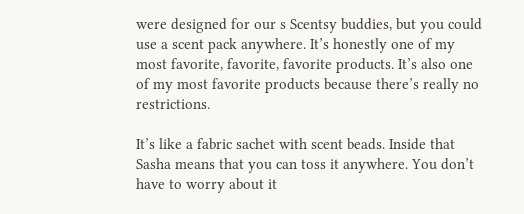were designed for our s Scentsy buddies, but you could use a scent pack anywhere. It’s honestly one of my most favorite, favorite, favorite products. It’s also one of my most favorite products because there’s really no restrictions.

It’s like a fabric sachet with scent beads. Inside that Sasha means that you can toss it anywhere. You don’t have to worry about it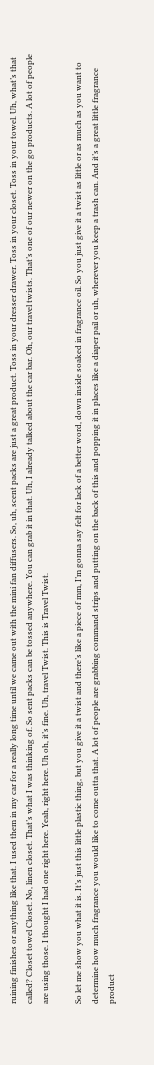ruining finishes or anything like that. I used them in my car for a really long time until we came out with the mini fan diffusers. So, uh, scent packs are just a great product. Toss in your dresser drawer. Toss in your closet. Toss in your towel. Uh, what’s that called? Closet towel Closet. No, linen closet. That’s what I was thinking of. So sent packs can be tossed anywhere. You can grab it in that. Uh, I already talked about the car bar. Oh, our travel twists. That’s one of our newer on the go products. A lot of people are using those. I thought I had one right here. Yeah, right here. Uh oh, it’s fine. Uh, travel Twist. This is Travel Twist.

So let me show you what it is. It’s just this little plastic thing, but you give it a twist and there’s like a piece of mm, I’m gonna say felt for lack of a better word, down inside soaked in fragrance oil. So you just give it a twist as little or as much as you want to determine how much fragrance you would like to come outta that. A lot of people are grabbing command strips and putting on the back of this and popping it in places like a diaper pail or uh, wherever you keep a trash can. And it’s a great little fragrance product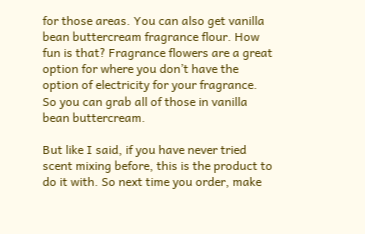for those areas. You can also get vanilla bean buttercream fragrance flour. How fun is that? Fragrance flowers are a great option for where you don’t have the option of electricity for your fragrance. So you can grab all of those in vanilla bean buttercream.

But like I said, if you have never tried scent mixing before, this is the product to do it with. So next time you order, make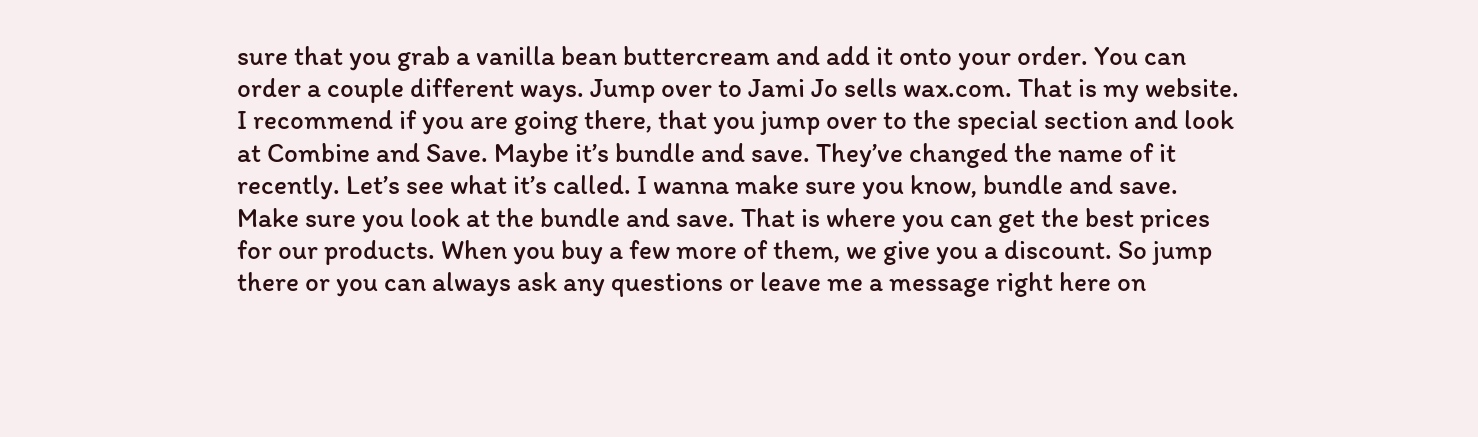sure that you grab a vanilla bean buttercream and add it onto your order. You can order a couple different ways. Jump over to Jami Jo sells wax.com. That is my website. I recommend if you are going there, that you jump over to the special section and look at Combine and Save. Maybe it’s bundle and save. They’ve changed the name of it recently. Let’s see what it’s called. I wanna make sure you know, bundle and save. Make sure you look at the bundle and save. That is where you can get the best prices for our products. When you buy a few more of them, we give you a discount. So jump there or you can always ask any questions or leave me a message right here on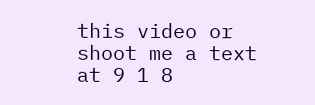this video or shoot me a text at 9 1 8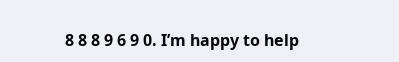8 8 8 9 6 9 0. I’m happy to help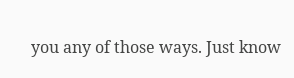you any of those ways. Just know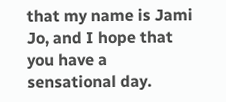that my name is Jami Jo, and I hope that you have a sensational day.